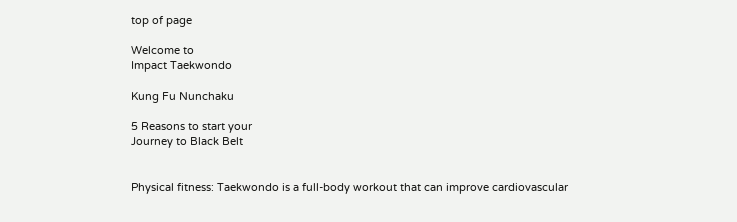top of page

Welcome to
Impact Taekwondo

Kung Fu Nunchaku

5 Reasons to start your
Journey to Black Belt


Physical fitness: Taekwondo is a full-body workout that can improve cardiovascular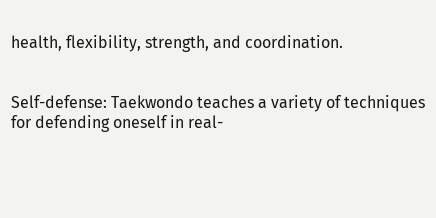health, flexibility, strength, and coordination.


Self-defense: Taekwondo teaches a variety of techniques for defending oneself in real-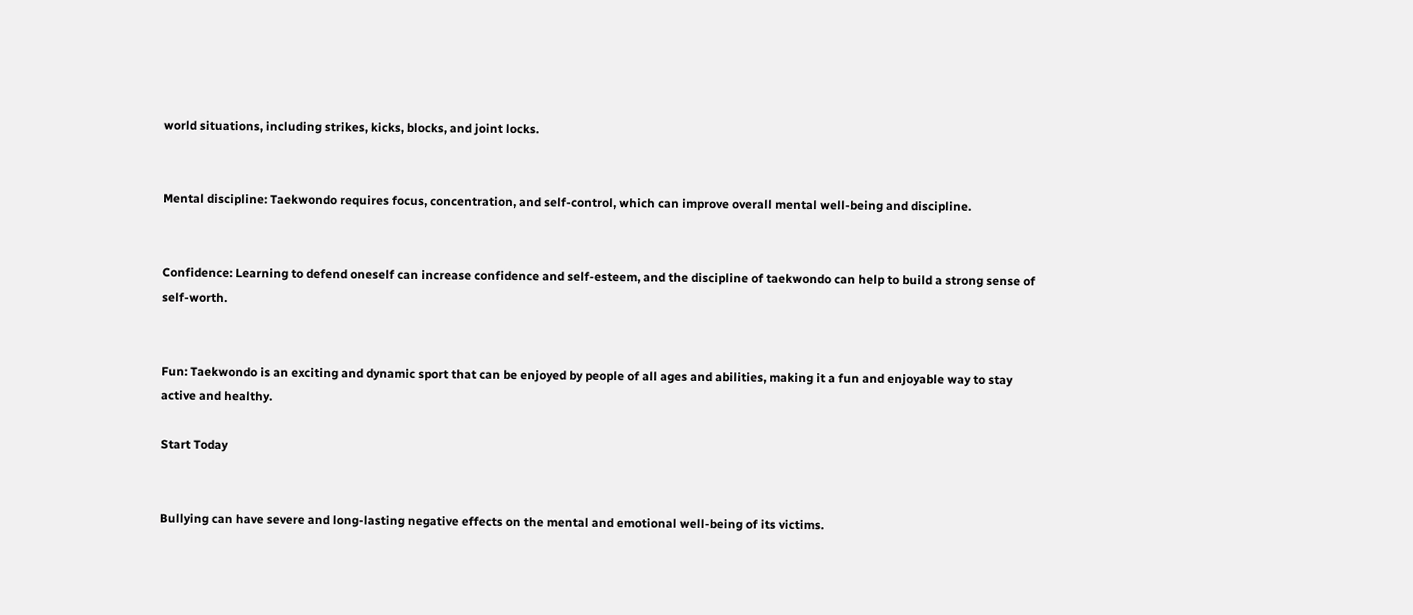world situations, including strikes, kicks, blocks, and joint locks.


Mental discipline: Taekwondo requires focus, concentration, and self-control, which can improve overall mental well-being and discipline.


Confidence: Learning to defend oneself can increase confidence and self-esteem, and the discipline of taekwondo can help to build a strong sense of self-worth.


Fun: Taekwondo is an exciting and dynamic sport that can be enjoyed by people of all ages and abilities, making it a fun and enjoyable way to stay active and healthy.

Start Today


Bullying can have severe and long-lasting negative effects on the mental and emotional well-being of its victims.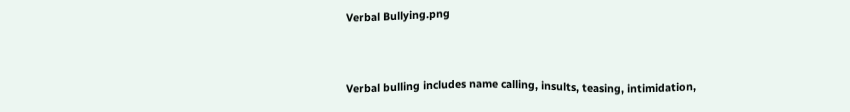Verbal Bullying.png


Verbal bulling includes name calling, insults, teasing, intimidation,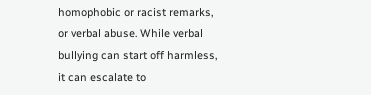homophobic or racist remarks, or verbal abuse. While verbal bullying can start off harmless, it can escalate to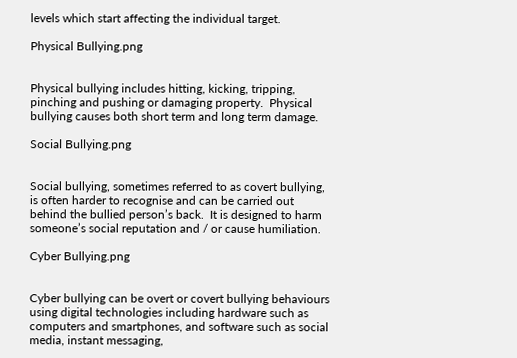levels which start affecting the individual target.

Physical Bullying.png


Physical bullying includes hitting, kicking, tripping, pinching and pushing or damaging property.  Physical bullying causes both short term and long term damage.

Social Bullying.png


Social bullying, sometimes referred to as covert bullying, is often harder to recognise and can be carried out behind the bullied person’s back.  It is designed to harm someone’s social reputation and / or cause humiliation.

Cyber Bullying.png


Cyber bullying can be overt or covert bullying behaviours using digital technologies including hardware such as computers and smartphones, and software such as social media, instant messaging,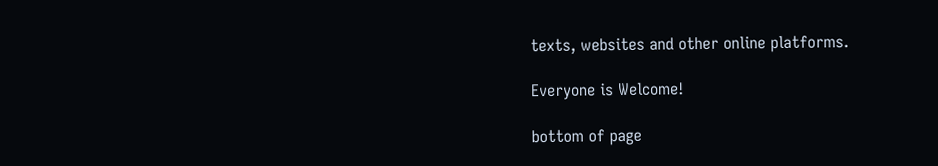texts, websites and other online platforms.

Everyone is Welcome!

bottom of page